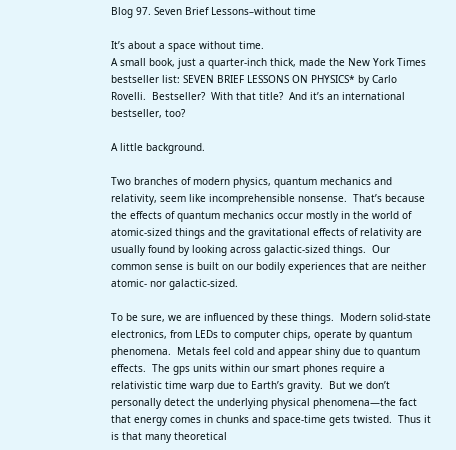Blog 97. Seven Brief Lessons–without time

It’s about a space without time.
A small book, just a quarter-inch thick, made the New York Times bestseller list: SEVEN BRIEF LESSONS ON PHYSICS* by Carlo Rovelli.  Bestseller?  With that title?  And it’s an international bestseller, too?

A little background.

Two branches of modern physics, quantum mechanics and relativity, seem like incomprehensible nonsense.  That’s because the effects of quantum mechanics occur mostly in the world of atomic-sized things and the gravitational effects of relativity are usually found by looking across galactic-sized things.  Our common sense is built on our bodily experiences that are neither atomic- nor galactic-sized.

To be sure, we are influenced by these things.  Modern solid-state electronics, from LEDs to computer chips, operate by quantum phenomena.  Metals feel cold and appear shiny due to quantum effects.  The gps units within our smart phones require a relativistic time warp due to Earth’s gravity.  But we don’t personally detect the underlying physical phenomena—the fact that energy comes in chunks and space-time gets twisted.  Thus it is that many theoretical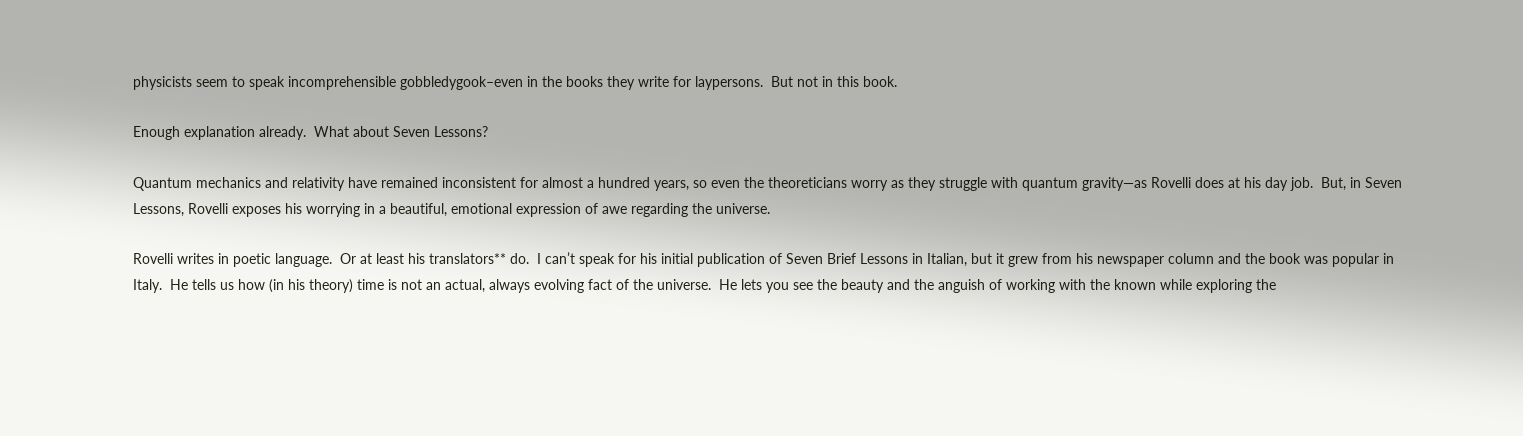physicists seem to speak incomprehensible gobbledygook–even in the books they write for laypersons.  But not in this book.

Enough explanation already.  What about Seven Lessons?

Quantum mechanics and relativity have remained inconsistent for almost a hundred years, so even the theoreticians worry as they struggle with quantum gravity—as Rovelli does at his day job.  But, in Seven Lessons, Rovelli exposes his worrying in a beautiful, emotional expression of awe regarding the universe.

Rovelli writes in poetic language.  Or at least his translators** do.  I can’t speak for his initial publication of Seven Brief Lessons in Italian, but it grew from his newspaper column and the book was popular in Italy.  He tells us how (in his theory) time is not an actual, always evolving fact of the universe.  He lets you see the beauty and the anguish of working with the known while exploring the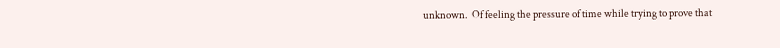unknown.  Of feeling the pressure of time while trying to prove that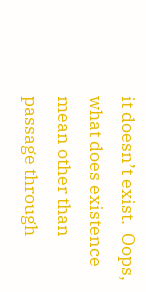it doesn’t exist.  Oops, what does existence mean other than passage through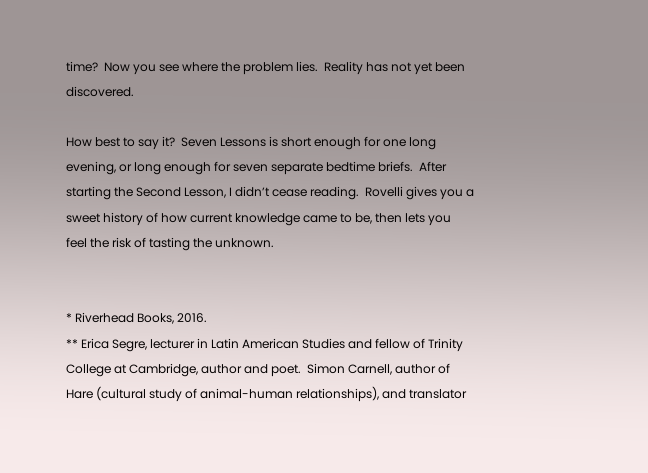time?  Now you see where the problem lies.  Reality has not yet been discovered.

How best to say it?  Seven Lessons is short enough for one long evening, or long enough for seven separate bedtime briefs.  After starting the Second Lesson, I didn’t cease reading.  Rovelli gives you a sweet history of how current knowledge came to be, then lets you feel the risk of tasting the unknown.


* Riverhead Books, 2016.
** Erica Segre, lecturer in Latin American Studies and fellow of Trinity College at Cambridge, author and poet.  Simon Carnell, author of Hare (cultural study of animal-human relationships), and translator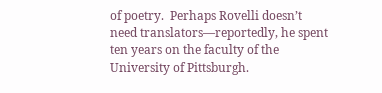of poetry.  Perhaps Rovelli doesn’t need translators—reportedly, he spent ten years on the faculty of the University of Pittsburgh.